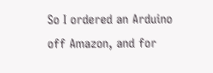So I ordered an Arduino off Amazon, and for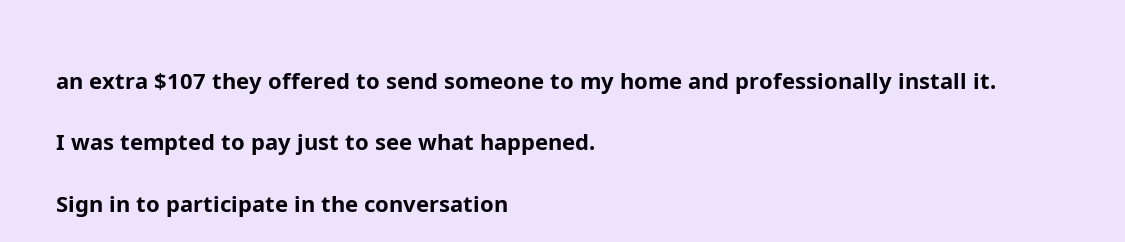an extra $107 they offered to send someone to my home and professionally install it.

I was tempted to pay just to see what happened.

Sign in to participate in the conversation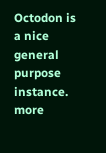Octodon is a nice general purpose instance. more